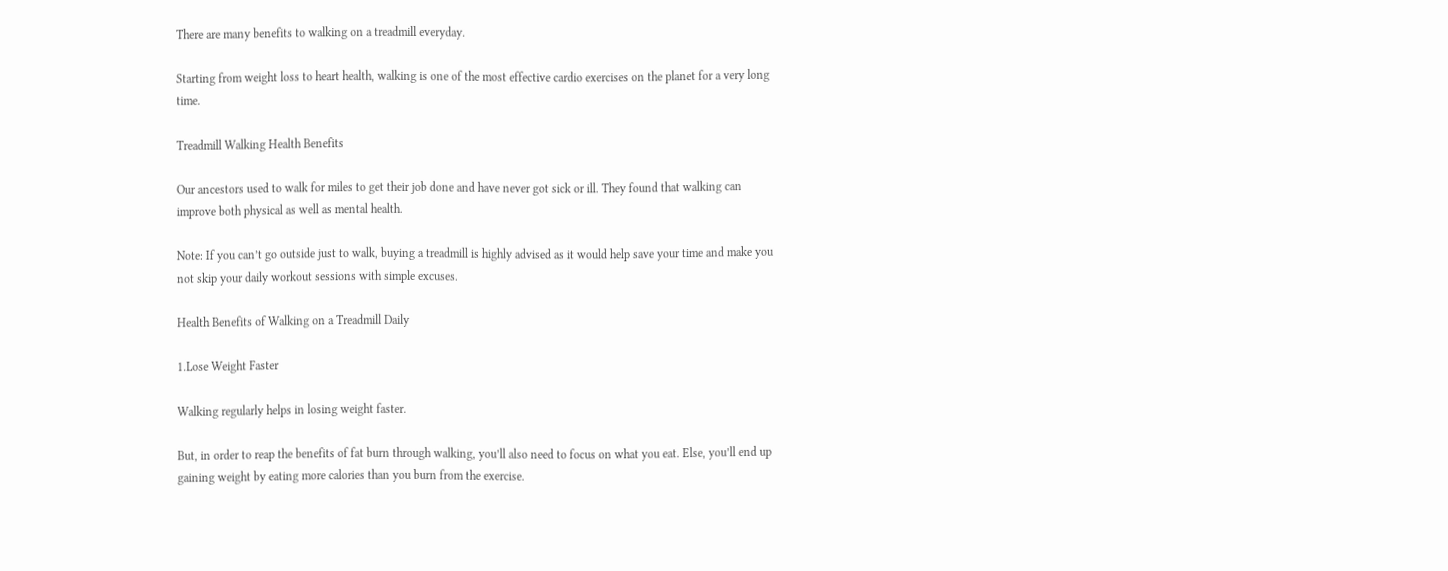There are many benefits to walking on a treadmill everyday.

Starting from weight loss to heart health, walking is one of the most effective cardio exercises on the planet for a very long time.

Treadmill Walking Health Benefits

Our ancestors used to walk for miles to get their job done and have never got sick or ill. They found that walking can improve both physical as well as mental health.

Note: If you can’t go outside just to walk, buying a treadmill is highly advised as it would help save your time and make you not skip your daily workout sessions with simple excuses.

Health Benefits of Walking on a Treadmill Daily

1.Lose Weight Faster

Walking regularly helps in losing weight faster.

But, in order to reap the benefits of fat burn through walking, you’ll also need to focus on what you eat. Else, you’ll end up gaining weight by eating more calories than you burn from the exercise.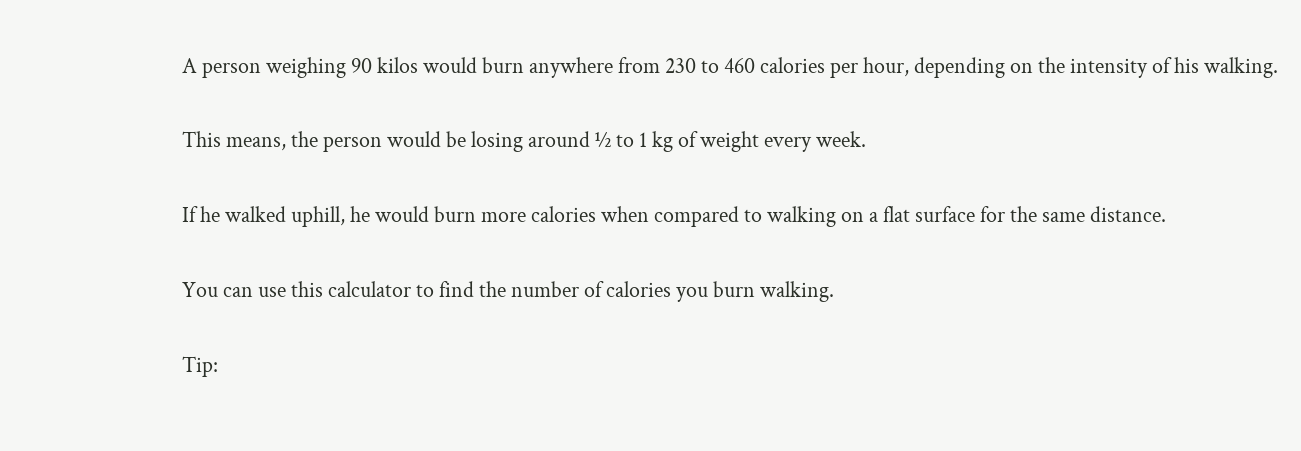A person weighing 90 kilos would burn anywhere from 230 to 460 calories per hour, depending on the intensity of his walking.

This means, the person would be losing around ½ to 1 kg of weight every week.

If he walked uphill, he would burn more calories when compared to walking on a flat surface for the same distance.

You can use this calculator to find the number of calories you burn walking.

Tip: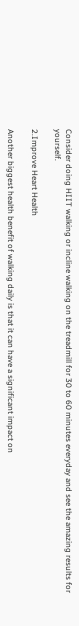Consider doing HIIT walking or incline walking on the treadmill for 30 to 60 minutes everyday and see the amazing results for yourself.

2.Improve Heart Health

Another biggest health benefit of walking daily is that it can have a significant impact on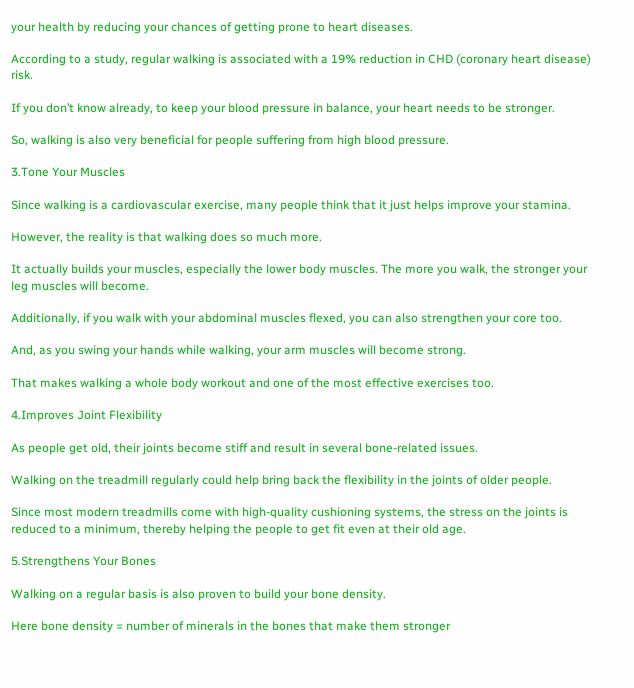your health by reducing your chances of getting prone to heart diseases.

According to a study, regular walking is associated with a 19% reduction in CHD (coronary heart disease) risk.

If you don’t know already, to keep your blood pressure in balance, your heart needs to be stronger.

So, walking is also very beneficial for people suffering from high blood pressure.

3.Tone Your Muscles

Since walking is a cardiovascular exercise, many people think that it just helps improve your stamina.

However, the reality is that walking does so much more.

It actually builds your muscles, especially the lower body muscles. The more you walk, the stronger your leg muscles will become.

Additionally, if you walk with your abdominal muscles flexed, you can also strengthen your core too.

And, as you swing your hands while walking, your arm muscles will become strong.

That makes walking a whole body workout and one of the most effective exercises too.

4.Improves Joint Flexibility

As people get old, their joints become stiff and result in several bone-related issues.

Walking on the treadmill regularly could help bring back the flexibility in the joints of older people.

Since most modern treadmills come with high-quality cushioning systems, the stress on the joints is reduced to a minimum, thereby helping the people to get fit even at their old age.

5.Strengthens Your Bones

Walking on a regular basis is also proven to build your bone density.

Here bone density = number of minerals in the bones that make them stronger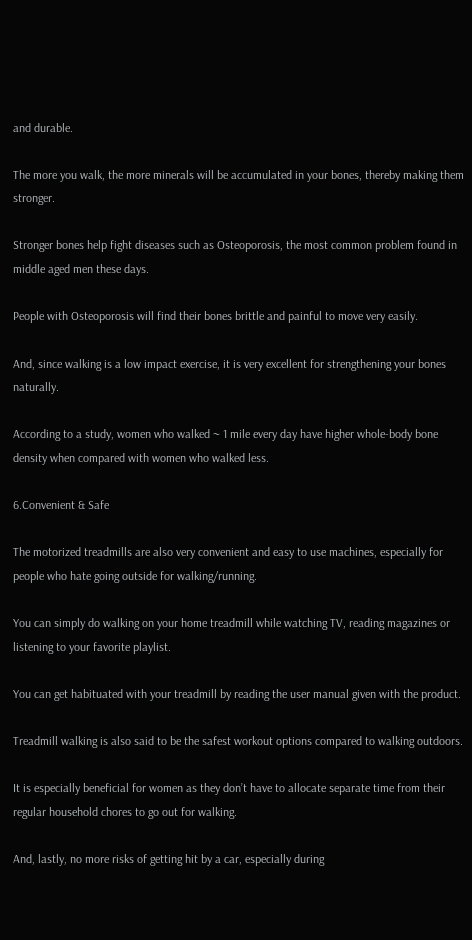and durable.

The more you walk, the more minerals will be accumulated in your bones, thereby making them stronger.

Stronger bones help fight diseases such as Osteoporosis, the most common problem found in middle aged men these days.

People with Osteoporosis will find their bones brittle and painful to move very easily.

And, since walking is a low impact exercise, it is very excellent for strengthening your bones naturally.

According to a study, women who walked ~ 1 mile every day have higher whole-body bone density when compared with women who walked less.

6.Convenient & Safe

The motorized treadmills are also very convenient and easy to use machines, especially for people who hate going outside for walking/running.

You can simply do walking on your home treadmill while watching TV, reading magazines or listening to your favorite playlist.

You can get habituated with your treadmill by reading the user manual given with the product.

Treadmill walking is also said to be the safest workout options compared to walking outdoors.

It is especially beneficial for women as they don’t have to allocate separate time from their regular household chores to go out for walking.

And, lastly, no more risks of getting hit by a car, especially during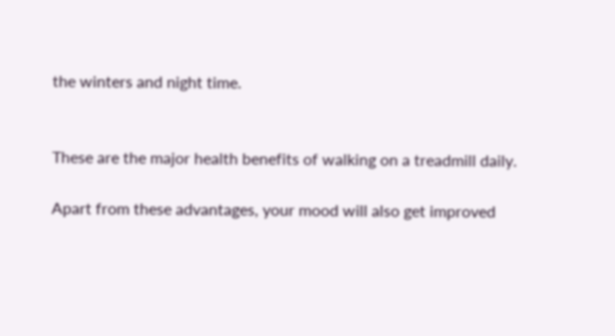the winters and night time.


These are the major health benefits of walking on a treadmill daily.

Apart from these advantages, your mood will also get improved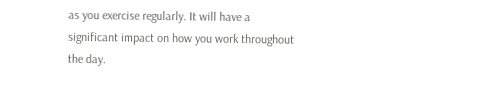as you exercise regularly. It will have a significant impact on how you work throughout the day.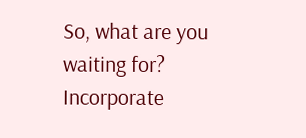So, what are you waiting for? Incorporate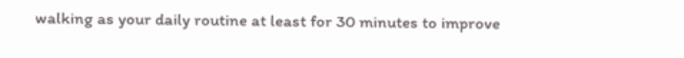walking as your daily routine at least for 30 minutes to improve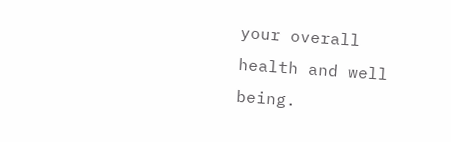your overall health and well being.